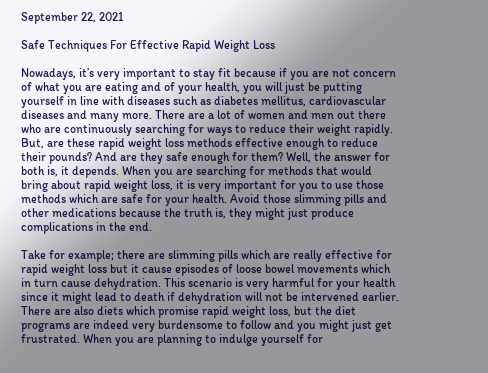September 22, 2021

Safe Techniques For Effective Rapid Weight Loss

Nowadays, it’s very important to stay fit because if you are not concern of what you are eating and of your health, you will just be putting yourself in line with diseases such as diabetes mellitus, cardiovascular diseases and many more. There are a lot of women and men out there who are continuously searching for ways to reduce their weight rapidly. But, are these rapid weight loss methods effective enough to reduce their pounds? And are they safe enough for them? Well, the answer for both is, it depends. When you are searching for methods that would bring about rapid weight loss, it is very important for you to use those methods which are safe for your health. Avoid those slimming pills and other medications because the truth is, they might just produce complications in the end.

Take for example; there are slimming pills which are really effective for rapid weight loss but it cause episodes of loose bowel movements which in turn cause dehydration. This scenario is very harmful for your health since it might lead to death if dehydration will not be intervened earlier. There are also diets which promise rapid weight loss, but the diet programs are indeed very burdensome to follow and you might just get frustrated. When you are planning to indulge yourself for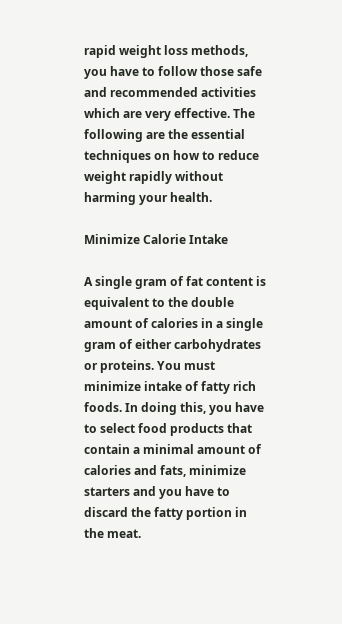rapid weight loss methods, you have to follow those safe and recommended activities which are very effective. The following are the essential techniques on how to reduce weight rapidly without harming your health.

Minimize Calorie Intake

A single gram of fat content is equivalent to the double amount of calories in a single gram of either carbohydrates or proteins. You must minimize intake of fatty rich foods. In doing this, you have to select food products that contain a minimal amount of calories and fats, minimize starters and you have to discard the fatty portion in the meat.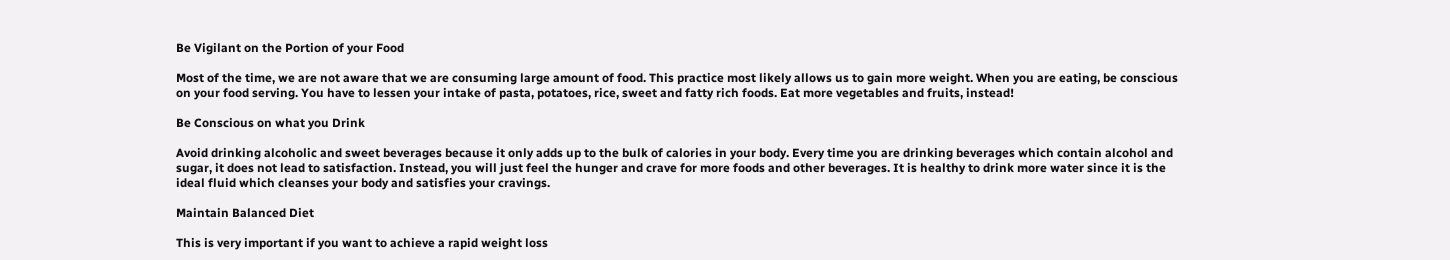Be Vigilant on the Portion of your Food

Most of the time, we are not aware that we are consuming large amount of food. This practice most likely allows us to gain more weight. When you are eating, be conscious on your food serving. You have to lessen your intake of pasta, potatoes, rice, sweet and fatty rich foods. Eat more vegetables and fruits, instead!

Be Conscious on what you Drink

Avoid drinking alcoholic and sweet beverages because it only adds up to the bulk of calories in your body. Every time you are drinking beverages which contain alcohol and sugar, it does not lead to satisfaction. Instead, you will just feel the hunger and crave for more foods and other beverages. It is healthy to drink more water since it is the ideal fluid which cleanses your body and satisfies your cravings.

Maintain Balanced Diet

This is very important if you want to achieve a rapid weight loss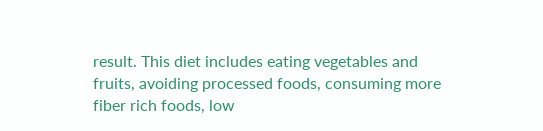result. This diet includes eating vegetables and fruits, avoiding processed foods, consuming more fiber rich foods, low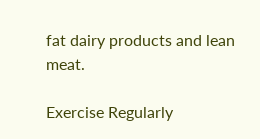fat dairy products and lean meat.

Exercise Regularly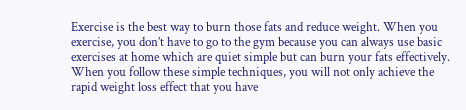Exercise is the best way to burn those fats and reduce weight. When you exercise, you don’t have to go to the gym because you can always use basic exercises at home which are quiet simple but can burn your fats effectively. When you follow these simple techniques, you will not only achieve the rapid weight loss effect that you have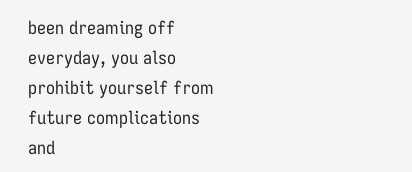been dreaming off everyday, you also prohibit yourself from future complications and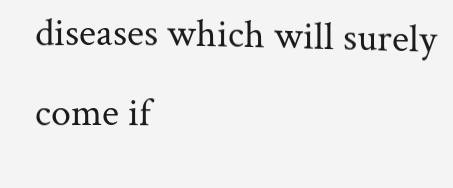diseases which will surely come if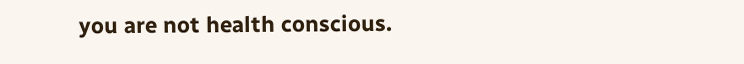you are not health conscious.